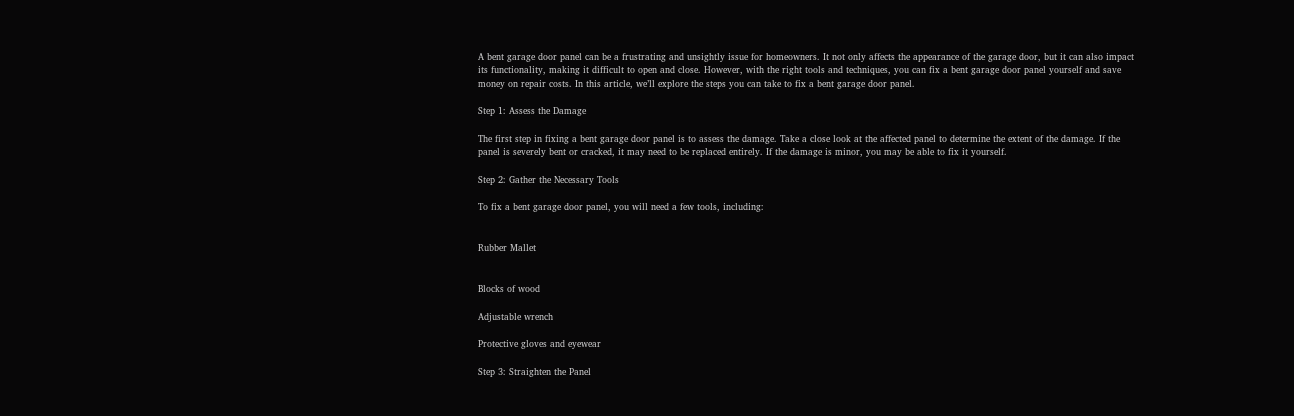A bent garage door panel can be a frustrating and unsightly issue for homeowners. It not only affects the appearance of the garage door, but it can also impact its functionality, making it difficult to open and close. However, with the right tools and techniques, you can fix a bent garage door panel yourself and save money on repair costs. In this article, we’ll explore the steps you can take to fix a bent garage door panel.

Step 1: Assess the Damage

The first step in fixing a bent garage door panel is to assess the damage. Take a close look at the affected panel to determine the extent of the damage. If the panel is severely bent or cracked, it may need to be replaced entirely. If the damage is minor, you may be able to fix it yourself.

Step 2: Gather the Necessary Tools

To fix a bent garage door panel, you will need a few tools, including:


Rubber Mallet


Blocks of wood

Adjustable wrench

Protective gloves and eyewear

Step 3: Straighten the Panel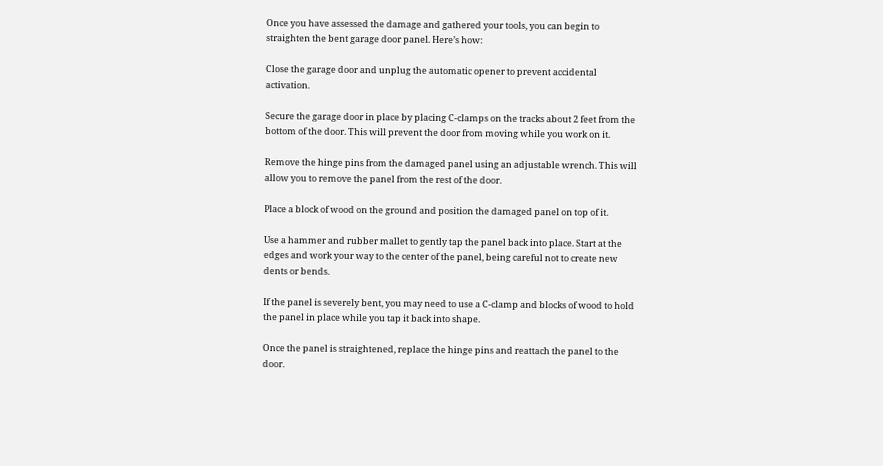Once you have assessed the damage and gathered your tools, you can begin to straighten the bent garage door panel. Here’s how:

Close the garage door and unplug the automatic opener to prevent accidental activation.

Secure the garage door in place by placing C-clamps on the tracks about 2 feet from the bottom of the door. This will prevent the door from moving while you work on it.

Remove the hinge pins from the damaged panel using an adjustable wrench. This will allow you to remove the panel from the rest of the door.

Place a block of wood on the ground and position the damaged panel on top of it.

Use a hammer and rubber mallet to gently tap the panel back into place. Start at the edges and work your way to the center of the panel, being careful not to create new dents or bends.

If the panel is severely bent, you may need to use a C-clamp and blocks of wood to hold the panel in place while you tap it back into shape.

Once the panel is straightened, replace the hinge pins and reattach the panel to the door.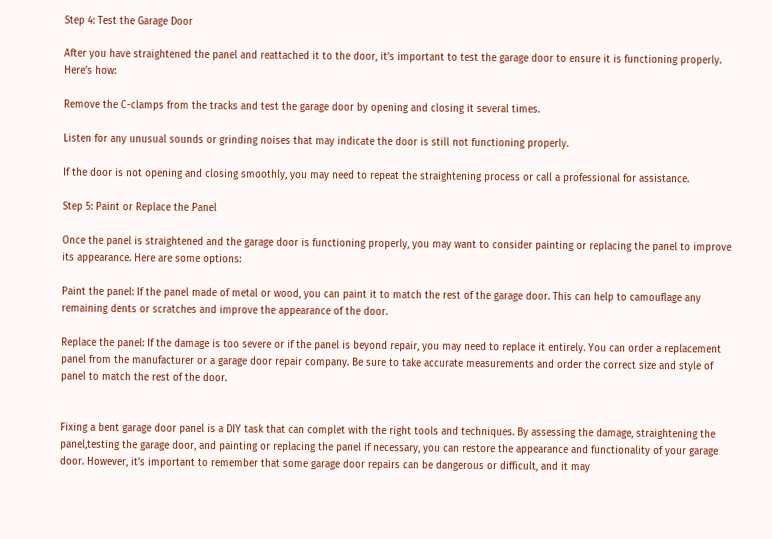Step 4: Test the Garage Door

After you have straightened the panel and reattached it to the door, it’s important to test the garage door to ensure it is functioning properly. Here’s how:

Remove the C-clamps from the tracks and test the garage door by opening and closing it several times.

Listen for any unusual sounds or grinding noises that may indicate the door is still not functioning properly.

If the door is not opening and closing smoothly, you may need to repeat the straightening process or call a professional for assistance.

Step 5: Paint or Replace the Panel

Once the panel is straightened and the garage door is functioning properly, you may want to consider painting or replacing the panel to improve its appearance. Here are some options:

Paint the panel: If the panel made of metal or wood, you can paint it to match the rest of the garage door. This can help to camouflage any remaining dents or scratches and improve the appearance of the door.

Replace the panel: If the damage is too severe or if the panel is beyond repair, you may need to replace it entirely. You can order a replacement panel from the manufacturer or a garage door repair company. Be sure to take accurate measurements and order the correct size and style of panel to match the rest of the door.


Fixing a bent garage door panel is a DIY task that can complet with the right tools and techniques. By assessing the damage, straightening the panel,testing the garage door, and painting or replacing the panel if necessary, you can restore the appearance and functionality of your garage door. However, it’s important to remember that some garage door repairs can be dangerous or difficult, and it may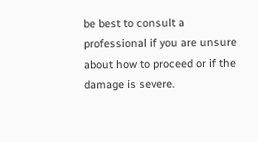be best to consult a professional if you are unsure about how to proceed or if the damage is severe.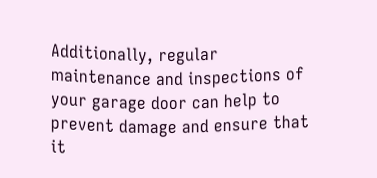Additionally, regular maintenance and inspections of your garage door can help to prevent damage and ensure that it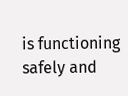is functioning safely and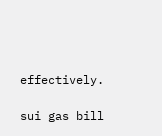effectively.

sui gas bill